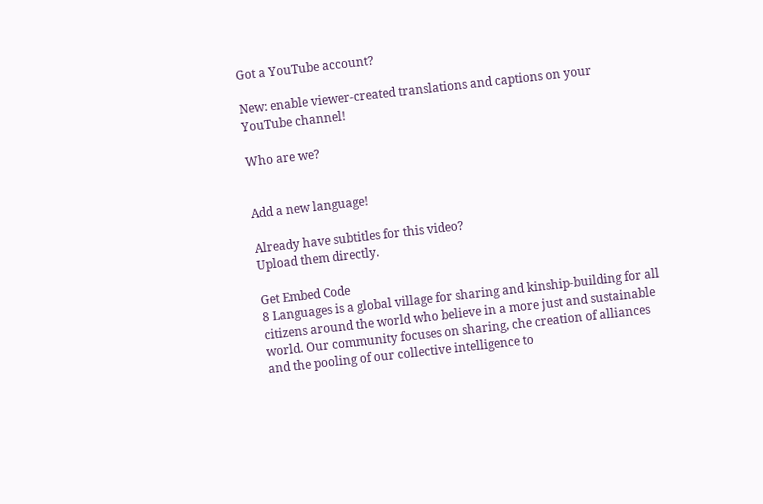Got a YouTube account?

New: enable viewer-created translations and captions on your YouTube channel!

Who are we?


Add a new language!

Already have subtitles for this video?
Upload them directly.

Get Embed Code
8 Languages is a global village for sharing and kinship-building for all citizens around the world who believe in a more just and sustainable world. Our community focuses on sharing, che creation of alliances and the pooling of our collective intelligence to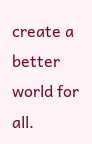create a better world for all.